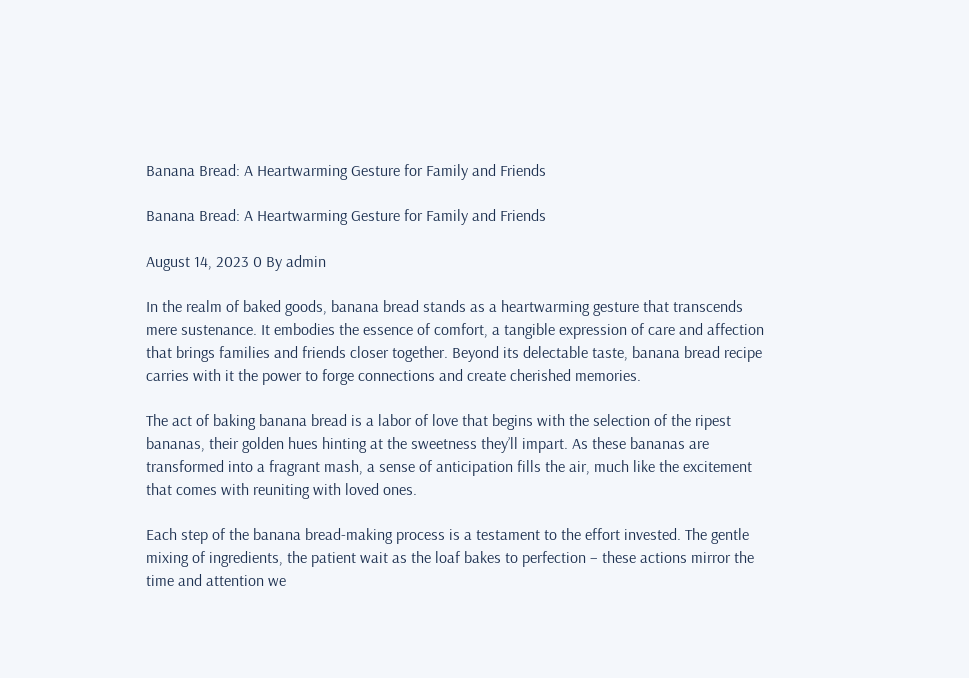Banana Bread: A Heartwarming Gesture for Family and Friends

Banana Bread: A Heartwarming Gesture for Family and Friends

August 14, 2023 0 By admin

In the realm of baked goods, banana bread stands as a heartwarming gesture that transcends mere sustenance. It embodies the essence of comfort, a tangible expression of care and affection that brings families and friends closer together. Beyond its delectable taste, banana bread recipe carries with it the power to forge connections and create cherished memories.

The act of baking banana bread is a labor of love that begins with the selection of the ripest bananas, their golden hues hinting at the sweetness they’ll impart. As these bananas are transformed into a fragrant mash, a sense of anticipation fills the air, much like the excitement that comes with reuniting with loved ones.

Each step of the banana bread-making process is a testament to the effort invested. The gentle mixing of ingredients, the patient wait as the loaf bakes to perfection – these actions mirror the time and attention we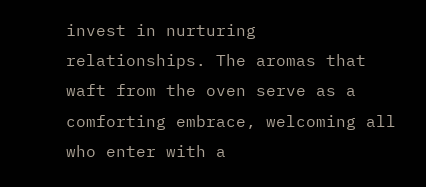invest in nurturing relationships. The aromas that waft from the oven serve as a comforting embrace, welcoming all who enter with a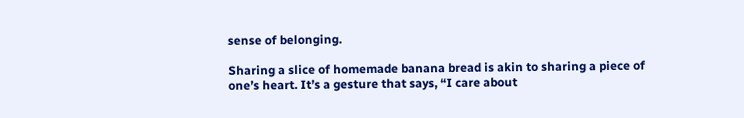sense of belonging.

Sharing a slice of homemade banana bread is akin to sharing a piece of one’s heart. It’s a gesture that says, “I care about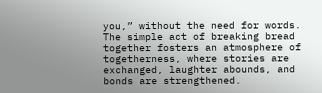you,” without the need for words. The simple act of breaking bread together fosters an atmosphere of togetherness, where stories are exchanged, laughter abounds, and bonds are strengthened.